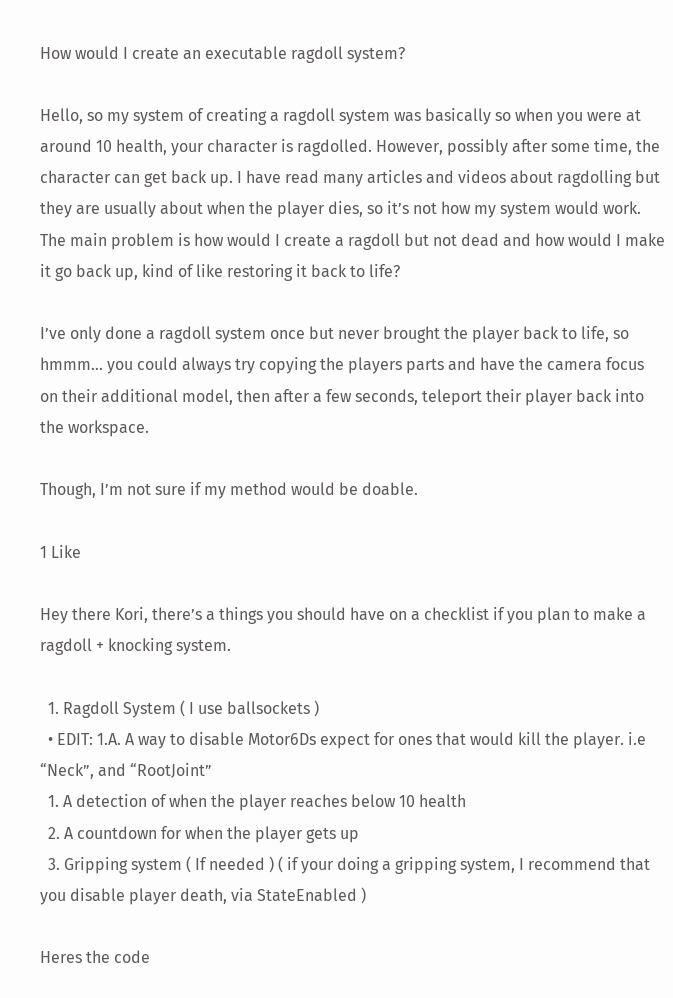How would I create an executable ragdoll system?

Hello, so my system of creating a ragdoll system was basically so when you were at around 10 health, your character is ragdolled. However, possibly after some time, the character can get back up. I have read many articles and videos about ragdolling but they are usually about when the player dies, so it’s not how my system would work. The main problem is how would I create a ragdoll but not dead and how would I make it go back up, kind of like restoring it back to life?

I’ve only done a ragdoll system once but never brought the player back to life, so hmmm… you could always try copying the players parts and have the camera focus on their additional model, then after a few seconds, teleport their player back into the workspace.

Though, I’m not sure if my method would be doable.

1 Like

Hey there Kori, there’s a things you should have on a checklist if you plan to make a ragdoll + knocking system.

  1. Ragdoll System ( I use ballsockets )
  • EDIT: 1.A. A way to disable Motor6Ds expect for ones that would kill the player. i.e “Neck”, and “RootJoint”
  1. A detection of when the player reaches below 10 health
  2. A countdown for when the player gets up
  3. Gripping system ( If needed ) ( if your doing a gripping system, I recommend that you disable player death, via StateEnabled )

Heres the code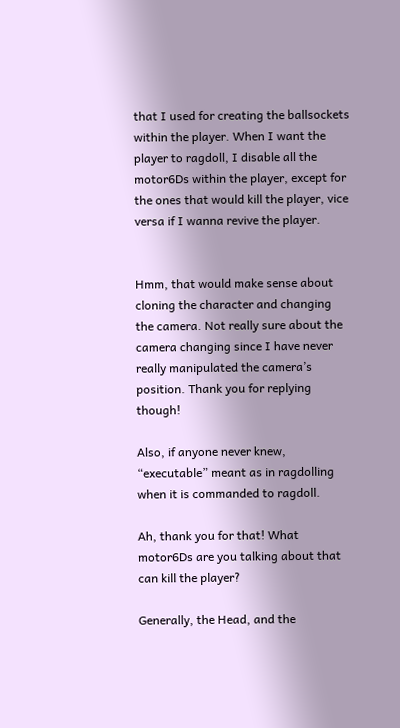that I used for creating the ballsockets within the player. When I want the player to ragdoll, I disable all the motor6Ds within the player, except for the ones that would kill the player, vice versa if I wanna revive the player.


Hmm, that would make sense about cloning the character and changing the camera. Not really sure about the camera changing since I have never really manipulated the camera’s position. Thank you for replying though!

Also, if anyone never knew, “executable” meant as in ragdolling when it is commanded to ragdoll.

Ah, thank you for that! What motor6Ds are you talking about that can kill the player?

Generally, the Head, and the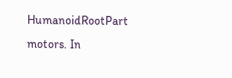HumanoidRootPart motors. In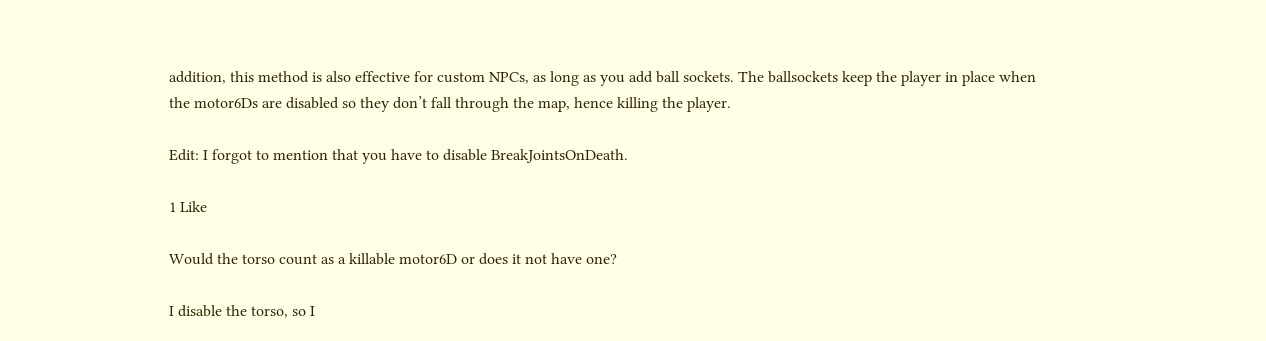addition, this method is also effective for custom NPCs, as long as you add ball sockets. The ballsockets keep the player in place when the motor6Ds are disabled so they don’t fall through the map, hence killing the player.

Edit: I forgot to mention that you have to disable BreakJointsOnDeath.

1 Like

Would the torso count as a killable motor6D or does it not have one?

I disable the torso, so I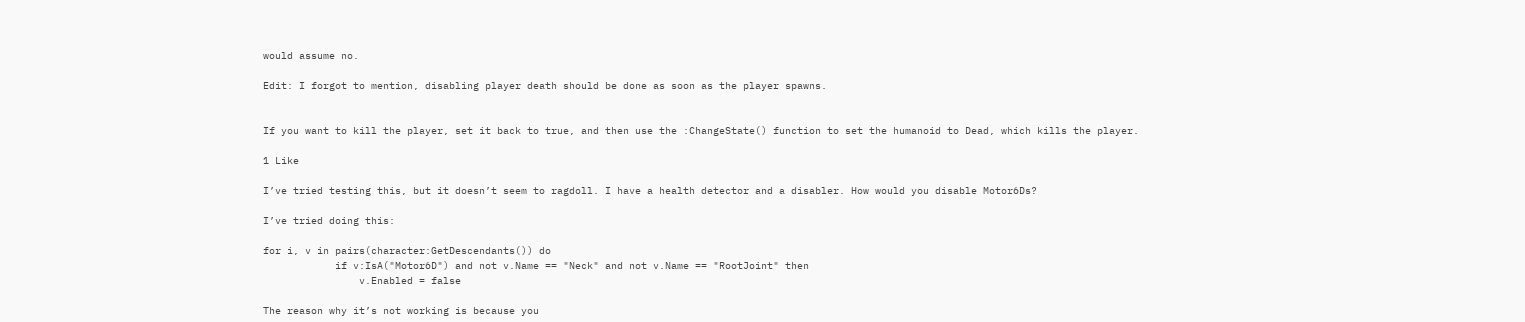would assume no.

Edit: I forgot to mention, disabling player death should be done as soon as the player spawns.


If you want to kill the player, set it back to true, and then use the :ChangeState() function to set the humanoid to Dead, which kills the player.

1 Like

I’ve tried testing this, but it doesn’t seem to ragdoll. I have a health detector and a disabler. How would you disable Motor6Ds?

I’ve tried doing this:

for i, v in pairs(character:GetDescendants()) do
            if v:IsA("Motor6D") and not v.Name == "Neck" and not v.Name == "RootJoint" then
                v.Enabled = false

The reason why it’s not working is because you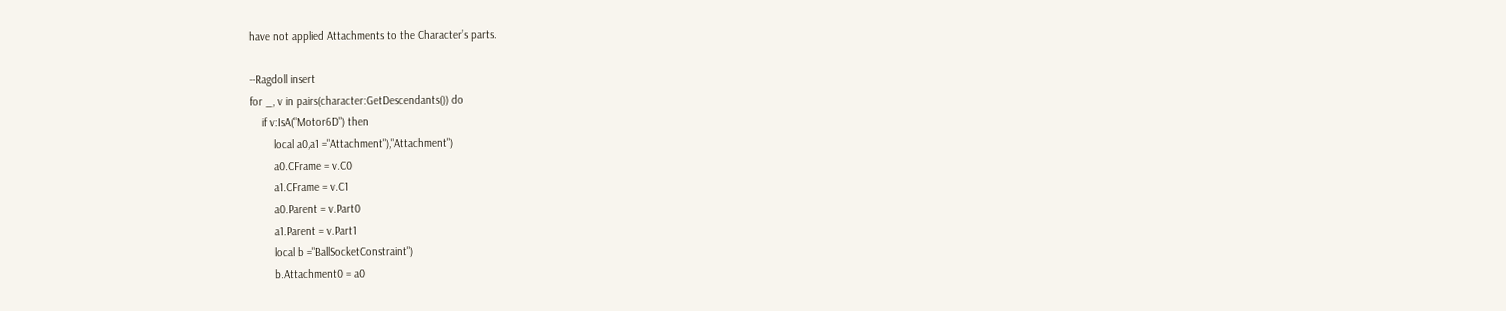have not applied Attachments to the Character’s parts.

--Ragdoll insert
for _, v in pairs(character:GetDescendants()) do
    if v:IsA("Motor6D") then
        local a0,a1 ="Attachment"),"Attachment")
        a0.CFrame = v.C0
        a1.CFrame = v.C1
        a0.Parent = v.Part0
        a1.Parent = v.Part1
        local b ="BallSocketConstraint")
        b.Attachment0 = a0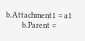b.Attachment1 = a1
        b.Parent =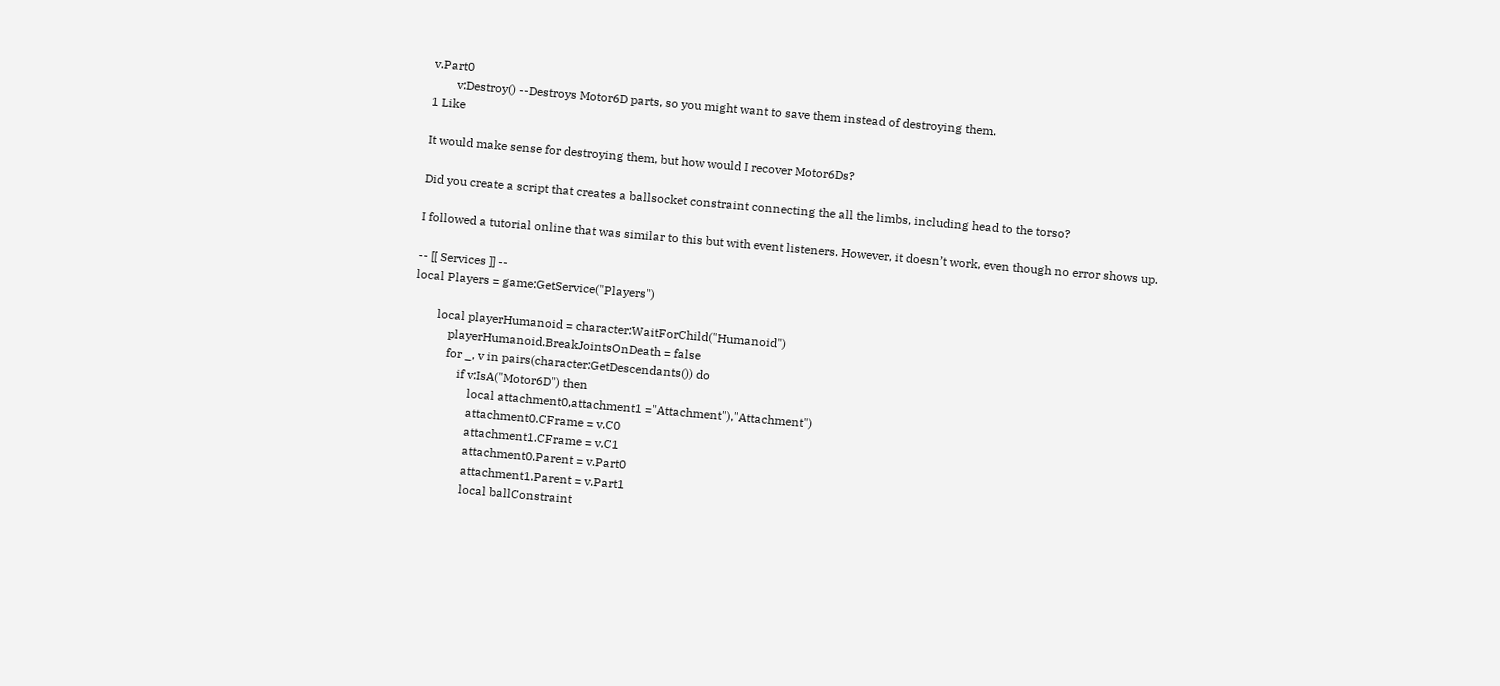v.Part0
        v:Destroy() --Destroys Motor6D parts, so you might want to save them instead of destroying them.
1 Like

It would make sense for destroying them, but how would I recover Motor6Ds?

Did you create a script that creates a ballsocket constraint connecting the all the limbs, including head to the torso?

I followed a tutorial online that was similar to this but with event listeners. However, it doesn’t work, even though no error shows up.

-- [[ Services ]] --
local Players = game:GetService("Players")

        local playerHumanoid = character:WaitForChild("Humanoid")
            playerHumanoid.BreakJointsOnDeath = false
            for _, v in pairs(character:GetDescendants()) do
                if v:IsA("Motor6D") then
                    local attachment0,attachment1 ="Attachment"),"Attachment")
                    attachment0.CFrame = v.C0
                    attachment1.CFrame = v.C1
                    attachment0.Parent = v.Part0
                    attachment1.Parent = v.Part1
                    local ballConstraint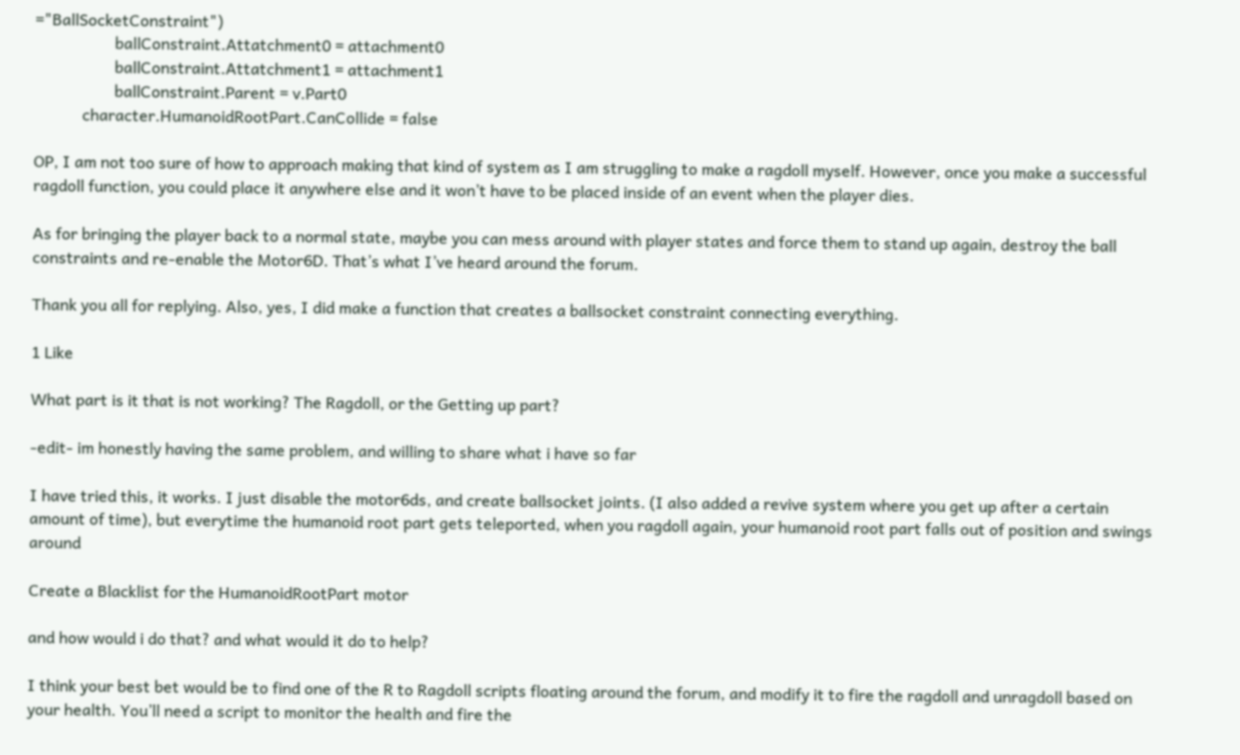="BallSocketConstraint")
                    ballConstraint.Attatchment0 = attachment0
                    ballConstraint.Attatchment1 = attachment1
                    ballConstraint.Parent = v.Part0
            character.HumanoidRootPart.CanCollide = false

OP, I am not too sure of how to approach making that kind of system as I am struggling to make a ragdoll myself. However, once you make a successful ragdoll function, you could place it anywhere else and it won’t have to be placed inside of an event when the player dies.

As for bringing the player back to a normal state, maybe you can mess around with player states and force them to stand up again, destroy the ball constraints and re-enable the Motor6D. That’s what I’ve heard around the forum.

Thank you all for replying. Also, yes, I did make a function that creates a ballsocket constraint connecting everything.

1 Like

What part is it that is not working? The Ragdoll, or the Getting up part?

-edit- im honestly having the same problem, and willing to share what i have so far

I have tried this, it works. I just disable the motor6ds, and create ballsocket joints. (I also added a revive system where you get up after a certain amount of time), but everytime the humanoid root part gets teleported, when you ragdoll again, your humanoid root part falls out of position and swings around

Create a Blacklist for the HumanoidRootPart motor

and how would i do that? and what would it do to help?

I think your best bet would be to find one of the R to Ragdoll scripts floating around the forum, and modify it to fire the ragdoll and unragdoll based on your health. You’ll need a script to monitor the health and fire the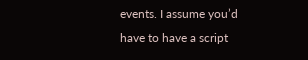events. I assume you’d have to have a script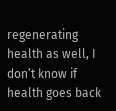regenerating health as well, I don’t know if health goes back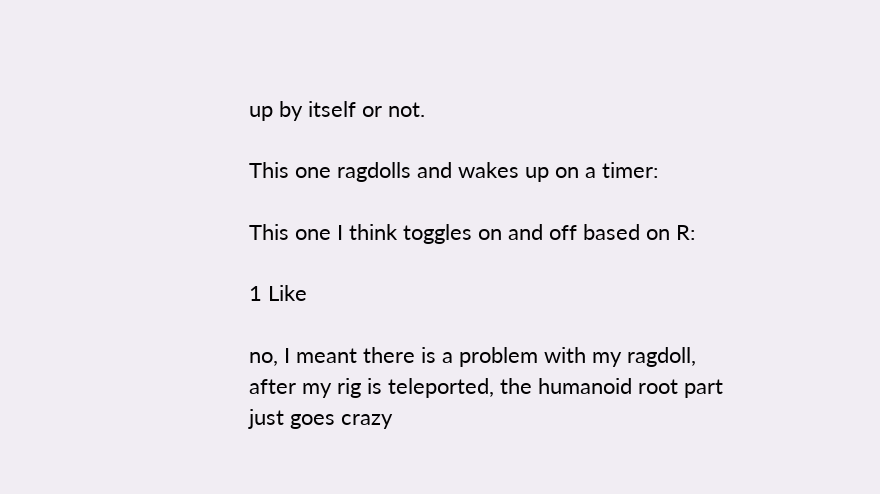up by itself or not.

This one ragdolls and wakes up on a timer:

This one I think toggles on and off based on R:

1 Like

no, I meant there is a problem with my ragdoll, after my rig is teleported, the humanoid root part just goes crazy